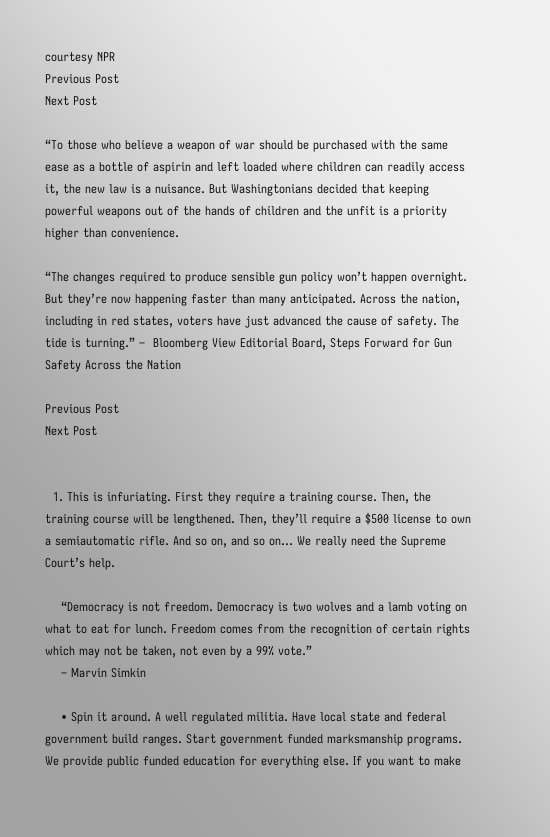courtesy NPR
Previous Post
Next Post

“To those who believe a weapon of war should be purchased with the same ease as a bottle of aspirin and left loaded where children can readily access it, the new law is a nuisance. But Washingtonians decided that keeping powerful weapons out of the hands of children and the unfit is a priority higher than convenience.

“The changes required to produce sensible gun policy won’t happen overnight. But they’re now happening faster than many anticipated. Across the nation, including in red states, voters have just advanced the cause of safety. The tide is turning.” –  Bloomberg View Editorial Board, Steps Forward for Gun Safety Across the Nation

Previous Post
Next Post


  1. This is infuriating. First they require a training course. Then, the training course will be lengthened. Then, they’ll require a $500 license to own a semiautomatic rifle. And so on, and so on… We really need the Supreme Court’s help.

    “Democracy is not freedom. Democracy is two wolves and a lamb voting on what to eat for lunch. Freedom comes from the recognition of certain rights which may not be taken, not even by a 99% vote.”
    – Marvin Simkin

    • Spin it around. A well regulated militia. Have local state and federal government build ranges. Start government funded marksmanship programs. We provide public funded education for everything else. If you want to make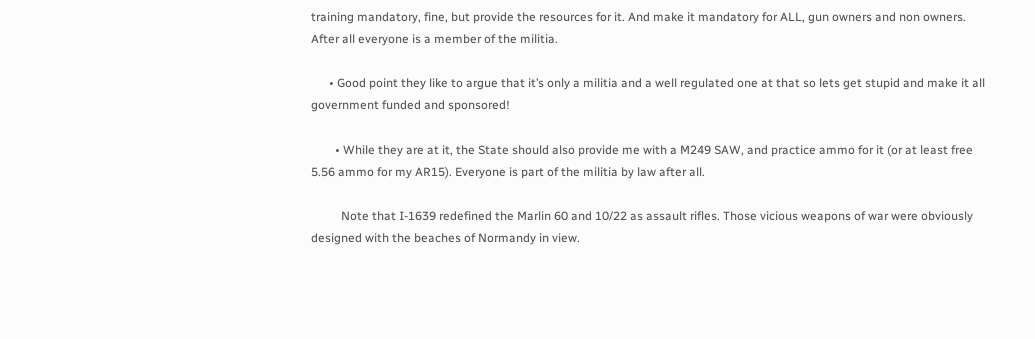training mandatory, fine, but provide the resources for it. And make it mandatory for ALL, gun owners and non owners. After all everyone is a member of the militia.

      • Good point they like to argue that it’s only a militia and a well regulated one at that so lets get stupid and make it all government funded and sponsored!

        • While they are at it, the State should also provide me with a M249 SAW, and practice ammo for it (or at least free 5.56 ammo for my AR15). Everyone is part of the militia by law after all.

          Note that I-1639 redefined the Marlin 60 and 10/22 as assault rifles. Those vicious weapons of war were obviously designed with the beaches of Normandy in view.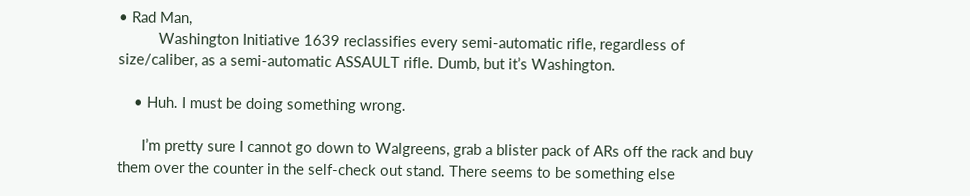• Rad Man,
          Washington Initiative 1639 reclassifies every semi-automatic rifle, regardless of size/caliber, as a semi-automatic ASSAULT rifle. Dumb, but it’s Washington.

    • Huh. I must be doing something wrong.

      I’m pretty sure I cannot go down to Walgreens, grab a blister pack of ARs off the rack and buy them over the counter in the self-check out stand. There seems to be something else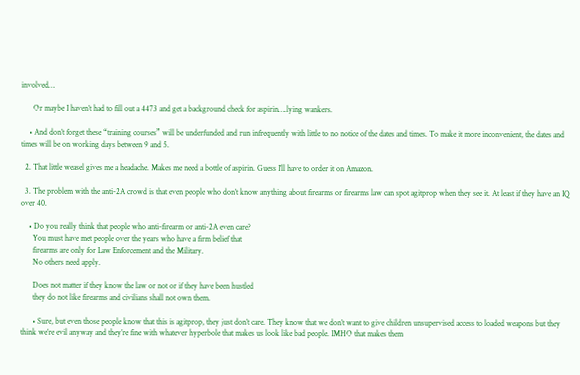involved…

      Or maybe I haven’t had to fill out a 4473 and get a background check for aspirin….lying wankers.

    • And don’t forget these “training courses” will be underfunded and run infrequently with little to no notice of the dates and times. To make it more inconvenient, the dates and times will be on working days between 9 and 5.

  2. That little weasel gives me a headache. Makes me need a bottle of aspirin. Guess I’ll have to order it on Amazon.

  3. The problem with the anti-2A crowd is that even people who don’t know anything about firearms or firearms law can spot agitprop when they see it. At least if they have an IQ over 40.

    • Do you really think that people who anti-firearm or anti-2A even care?
      You must have met people over the years who have a firm belief that
      firearms are only for Law Enforcement and the Military.
      No others need apply.

      Does not matter if they know the law or not or if they have been hustled
      they do not like firearms and civilians shall not own them.

      • Sure, but even those people know that this is agitprop, they just don’t care. They know that we don’t want to give children unsupervised access to loaded weapons but they think we’re evil anyway and they’re fine with whatever hyperbole that makes us look like bad people. IMHO that makes them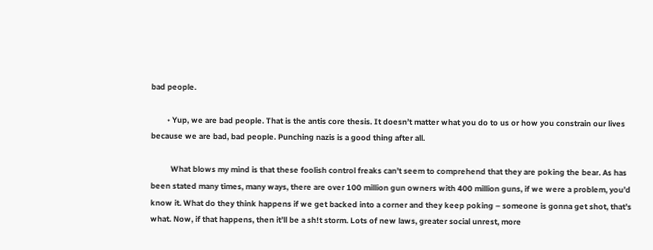bad people.

        • Yup, we are bad people. That is the antis core thesis. It doesn’t matter what you do to us or how you constrain our lives because we are bad, bad people. Punching nazis is a good thing after all.

          What blows my mind is that these foolish control freaks can’t seem to comprehend that they are poking the bear. As has been stated many times, many ways, there are over 100 million gun owners with 400 million guns, if we were a problem, you’d know it. What do they think happens if we get backed into a corner and they keep poking – someone is gonna get shot, that’s what. Now, if that happens, then it’ll be a sh!t storm. Lots of new laws, greater social unrest, more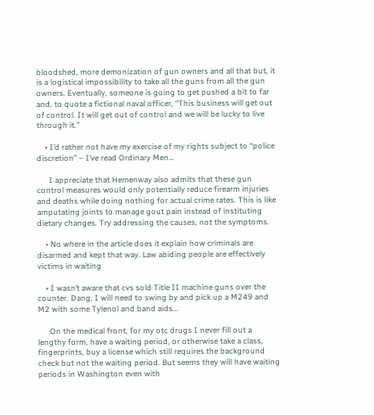bloodshed, more demonization of gun owners and all that but, it is a logistical impossibility to take all the guns from all the gun owners. Eventually, someone is going to get pushed a bit to far and, to quote a fictional naval officer, “This business will get out of control. It will get out of control and we will be lucky to live through it.”

    • I’d rather not have my exercise of my rights subject to “police discretion” – I’ve read Ordinary Men…

      I appreciate that Hemenway also admits that these gun control measures would only potentially reduce firearm injuries and deaths while doing nothing for actual crime rates. This is like amputating joints to manage gout pain instead of instituting dietary changes. Try addressing the causes, not the symptoms.

    • No where in the article does it explain how criminals are disarmed and kept that way. Law abiding people are effectively victims in waiting

    • I wasn’t aware that cvs sold Title II machine guns over the counter. Dang, I will need to swing by and pick up a M249 and M2 with some Tylenol and band aids…

      On the medical front, for my otc drugs I never fill out a lengthy form, have a waiting period, or otherwise take a class, fingerprints, buy a license which still requires the background check but not the waiting period. But seems they will have waiting periods in Washington even with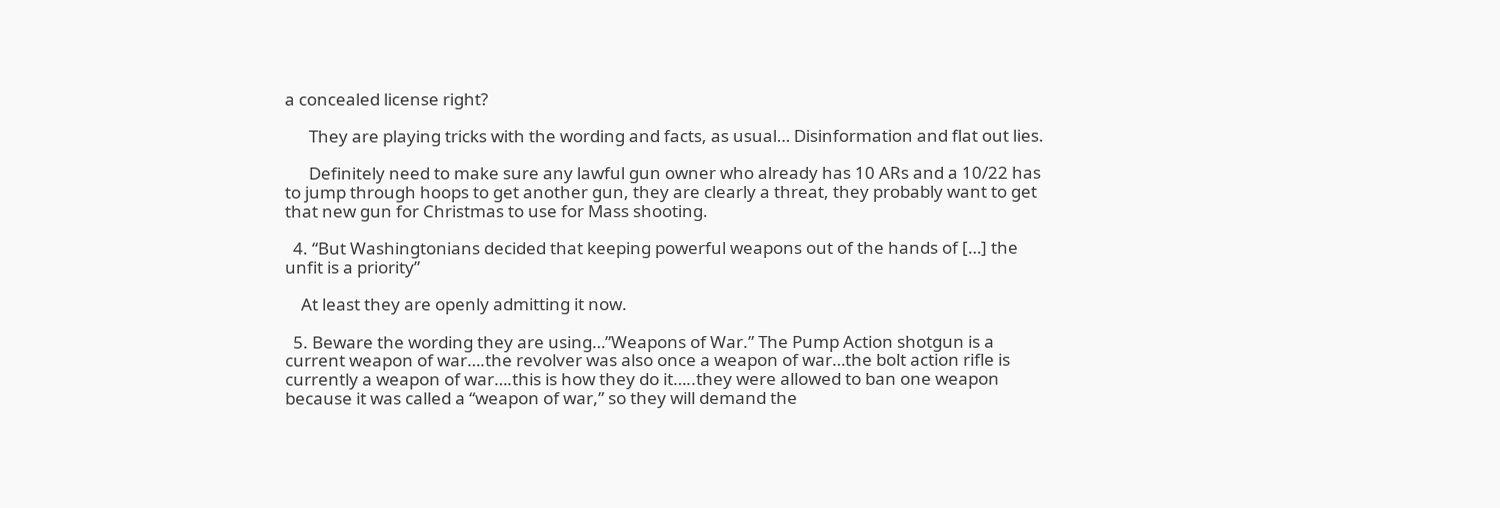a concealed license right?

      They are playing tricks with the wording and facts, as usual… Disinformation and flat out lies.

      Definitely need to make sure any lawful gun owner who already has 10 ARs and a 10/22 has to jump through hoops to get another gun, they are clearly a threat, they probably want to get that new gun for Christmas to use for Mass shooting.

  4. “But Washingtonians decided that keeping powerful weapons out of the hands of […] the unfit is a priority”

    At least they are openly admitting it now.

  5. Beware the wording they are using…”Weapons of War.” The Pump Action shotgun is a current weapon of war….the revolver was also once a weapon of war…the bolt action rifle is currently a weapon of war….this is how they do it…..they were allowed to ban one weapon because it was called a “weapon of war,” so they will demand the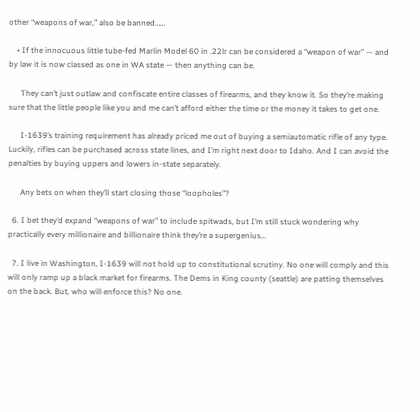other “weapons of war,” also be banned……

    • If the innocuous little tube-fed Marlin Model 60 in .22lr can be considered a “weapon of war” — and by law it is now classed as one in WA state — then anything can be.

      They can’t just outlaw and confiscate entire classes of firearms, and they know it. So they’re making sure that the little people like you and me can’t afford either the time or the money it takes to get one.

      I-1639’s training requirement has already priced me out of buying a semiautomatic rifle of any type. Luckily, rifles can be purchased across state lines, and I’m right next door to Idaho. And I can avoid the penalties by buying uppers and lowers in-state separately.

      Any bets on when they’ll start closing those “loopholes”?

  6. I bet they’d expand “weapons of war” to include spitwads, but I’m still stuck wondering why practically every millionaire and billionaire think they’re a supergenius…

  7. I live in Washington, I-1639 will not hold up to constitutional scrutiny. No one will comply and this will only ramp up a black market for firearms. The Dems in King county (seattle) are patting themselves on the back. But, who will enforce this? No one.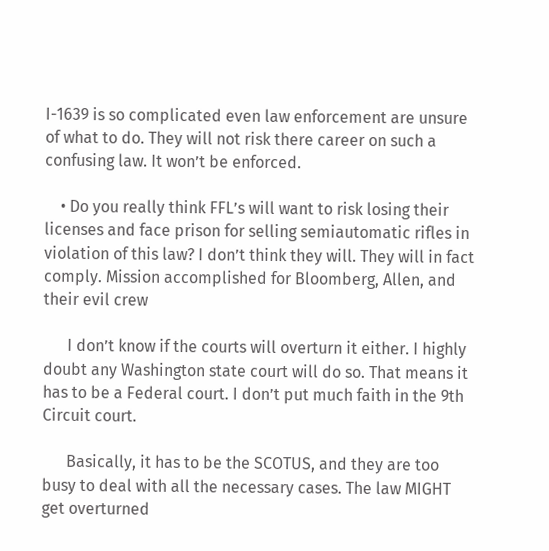I-1639 is so complicated even law enforcement are unsure of what to do. They will not risk there career on such a confusing law. It won’t be enforced.

    • Do you really think FFL’s will want to risk losing their licenses and face prison for selling semiautomatic rifles in violation of this law? I don’t think they will. They will in fact comply. Mission accomplished for Bloomberg, Allen, and their evil crew

      I don’t know if the courts will overturn it either. I highly doubt any Washington state court will do so. That means it has to be a Federal court. I don’t put much faith in the 9th Circuit court.

      Basically, it has to be the SCOTUS, and they are too busy to deal with all the necessary cases. The law MIGHT get overturned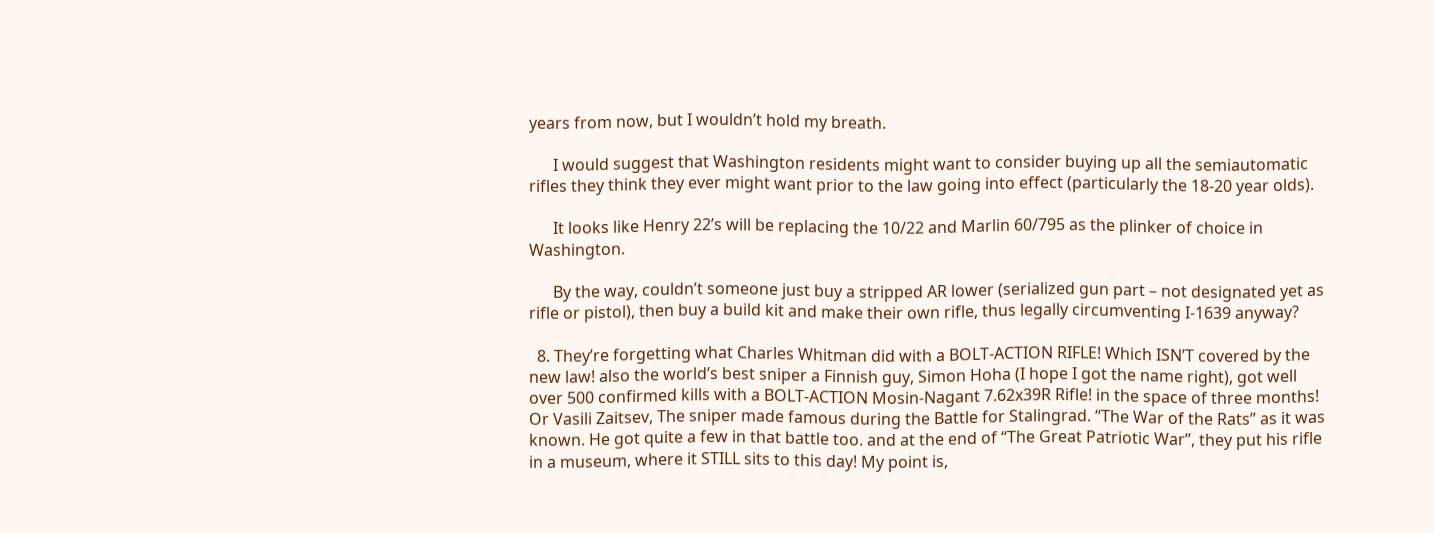years from now, but I wouldn’t hold my breath.

      I would suggest that Washington residents might want to consider buying up all the semiautomatic rifles they think they ever might want prior to the law going into effect (particularly the 18-20 year olds).

      It looks like Henry 22’s will be replacing the 10/22 and Marlin 60/795 as the plinker of choice in Washington.

      By the way, couldn’t someone just buy a stripped AR lower (serialized gun part – not designated yet as rifle or pistol), then buy a build kit and make their own rifle, thus legally circumventing I-1639 anyway?

  8. They’re forgetting what Charles Whitman did with a BOLT-ACTION RIFLE! Which ISN’T covered by the new law! also the world’s best sniper a Finnish guy, Simon Hoha (I hope I got the name right), got well over 500 confirmed kills with a BOLT-ACTION Mosin-Nagant 7.62x39R Rifle! in the space of three months! Or Vasili Zaitsev, The sniper made famous during the Battle for Stalingrad. “The War of the Rats” as it was known. He got quite a few in that battle too. and at the end of “The Great Patriotic War”, they put his rifle in a museum, where it STILL sits to this day! My point is,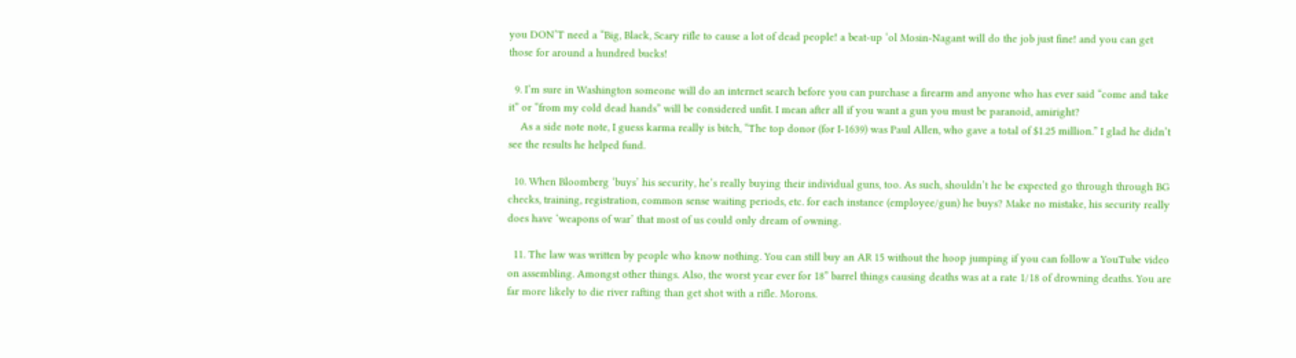you DON’T need a “Big, Black, Scary rifle to cause a lot of dead people! a beat-up ‘ol Mosin-Nagant will do the job just fine! and you can get those for around a hundred bucks!

  9. I’m sure in Washington someone will do an internet search before you can purchase a firearm and anyone who has ever said “come and take it” or “from my cold dead hands” will be considered unfit. I mean after all if you want a gun you must be paranoid, amiright?
    As a side note note, I guess karma really is bitch, “The top donor (for I-1639) was Paul Allen, who gave a total of $1.25 million.” I glad he didn’t see the results he helped fund.

  10. When Bloomberg ‘buys’ his security, he’s really buying their individual guns, too. As such, shouldn’t he be expected go through through BG checks, training, registration, common sense waiting periods, etc. for each instance (employee/gun) he buys? Make no mistake, his security really does have ‘weapons of war’ that most of us could only dream of owning.

  11. The law was written by people who know nothing. You can still buy an AR 15 without the hoop jumping if you can follow a YouTube video on assembling. Amongst other things. Also, the worst year ever for 18” barrel things causing deaths was at a rate 1/18 of drowning deaths. You are far more likely to die river rafting than get shot with a rifle. Morons.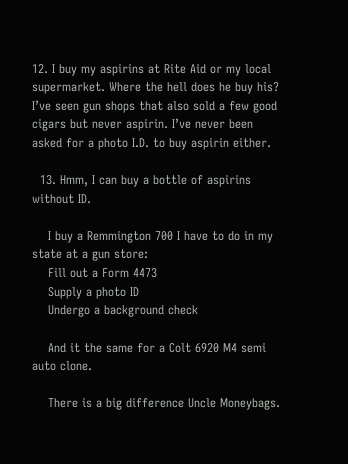12. I buy my aspirins at Rite Aid or my local supermarket. Where the hell does he buy his? I’ve seen gun shops that also sold a few good cigars but never aspirin. I’ve never been asked for a photo I.D. to buy aspirin either.

  13. Hmm, I can buy a bottle of aspirins without ID.

    I buy a Remmington 700 I have to do in my state at a gun store:
    Fill out a Form 4473
    Supply a photo ID
    Undergo a background check

    And it the same for a Colt 6920 M4 semi auto clone.

    There is a big difference Uncle Moneybags.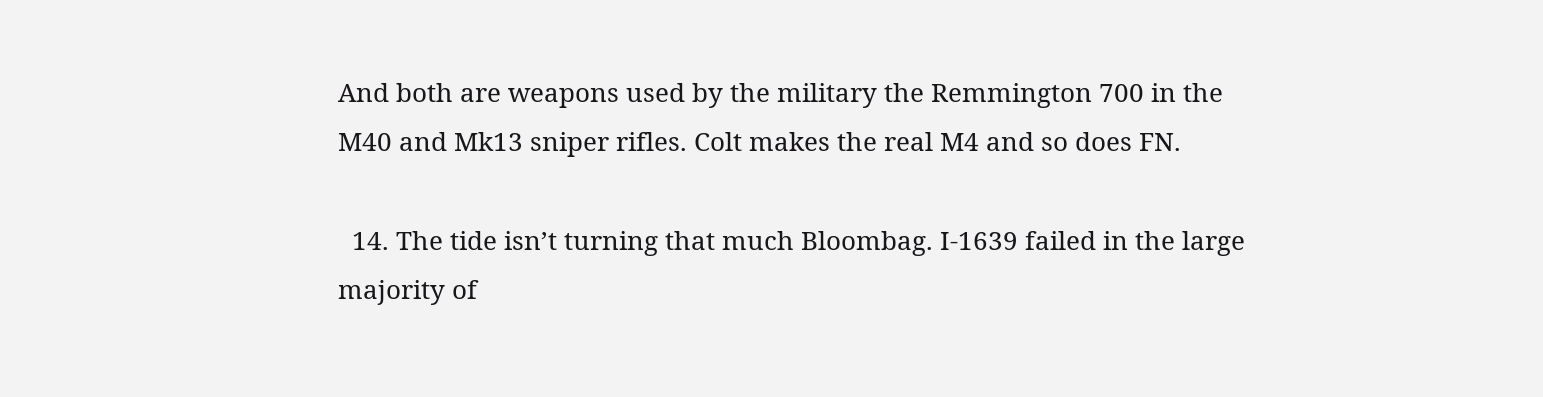And both are weapons used by the military the Remmington 700 in the M40 and Mk13 sniper rifles. Colt makes the real M4 and so does FN.

  14. The tide isn’t turning that much Bloombag. I-1639 failed in the large majority of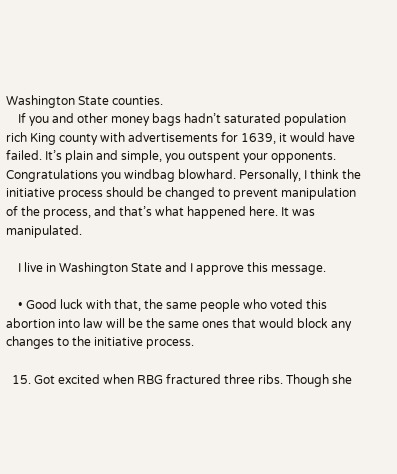Washington State counties.
    If you and other money bags hadn’t saturated population rich King county with advertisements for 1639, it would have failed. It’s plain and simple, you outspent your opponents. Congratulations you windbag blowhard. Personally, I think the initiative process should be changed to prevent manipulation of the process, and that’s what happened here. It was manipulated.

    I live in Washington State and I approve this message.

    • Good luck with that, the same people who voted this abortion into law will be the same ones that would block any changes to the initiative process.

  15. Got excited when RBG fractured three ribs. Though she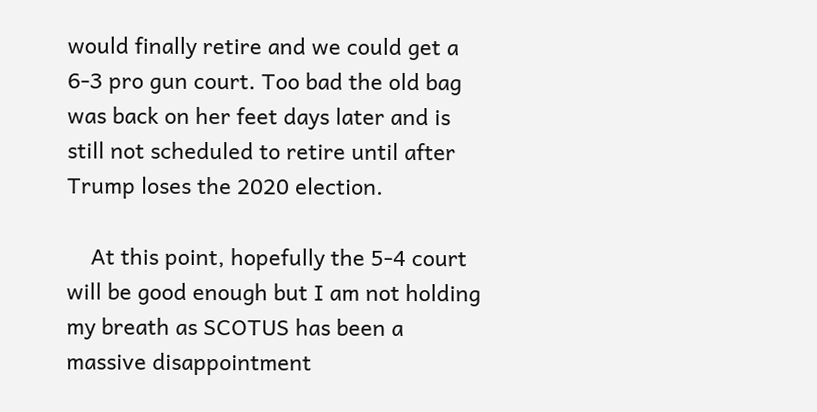would finally retire and we could get a 6-3 pro gun court. Too bad the old bag was back on her feet days later and is still not scheduled to retire until after Trump loses the 2020 election.

    At this point, hopefully the 5-4 court will be good enough but I am not holding my breath as SCOTUS has been a massive disappointment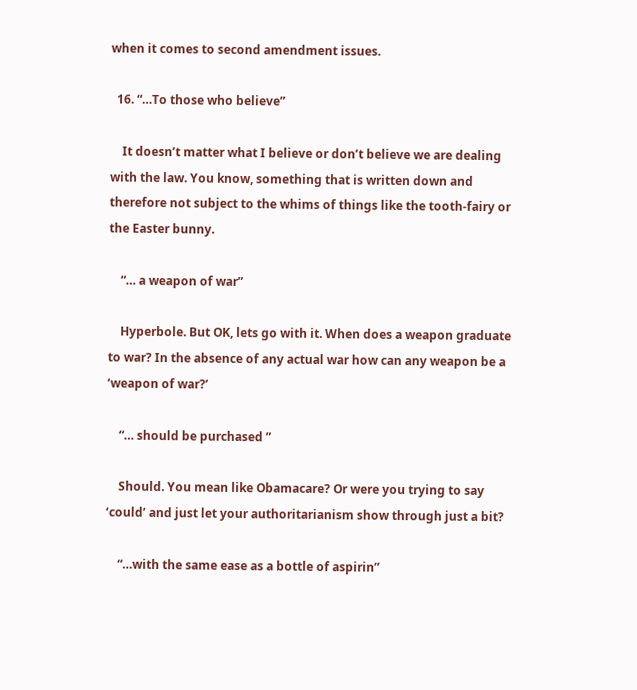when it comes to second amendment issues.

  16. “…To those who believe”

    It doesn’t matter what I believe or don’t believe we are dealing with the law. You know, something that is written down and therefore not subject to the whims of things like the tooth-fairy or the Easter bunny.

    “… a weapon of war”

    Hyperbole. But OK, lets go with it. When does a weapon graduate to war? In the absence of any actual war how can any weapon be a ‘weapon of war?’

    “… should be purchased ”

    Should. You mean like Obamacare? Or were you trying to say ‘could’ and just let your authoritarianism show through just a bit?

    “…with the same ease as a bottle of aspirin”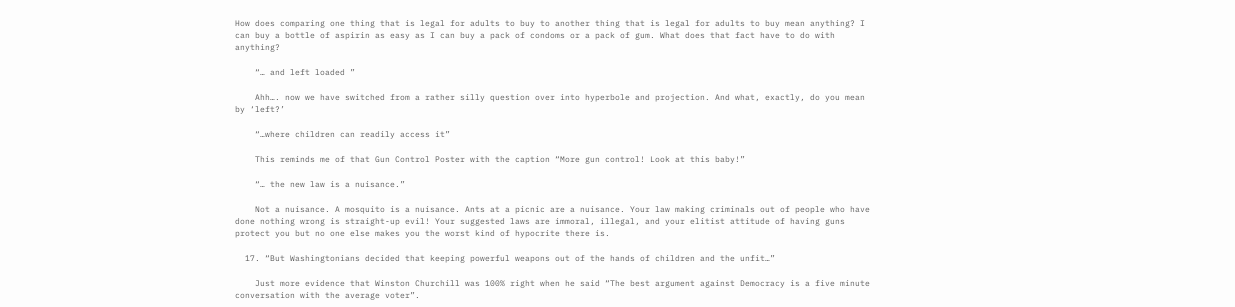How does comparing one thing that is legal for adults to buy to another thing that is legal for adults to buy mean anything? I can buy a bottle of aspirin as easy as I can buy a pack of condoms or a pack of gum. What does that fact have to do with anything?

    “… and left loaded ”

    Ahh…. now we have switched from a rather silly question over into hyperbole and projection. And what, exactly, do you mean by ‘left?’

    “…where children can readily access it”

    This reminds me of that Gun Control Poster with the caption “More gun control! Look at this baby!”

    “… the new law is a nuisance.”

    Not a nuisance. A mosquito is a nuisance. Ants at a picnic are a nuisance. Your law making criminals out of people who have done nothing wrong is straight-up evil! Your suggested laws are immoral, illegal, and your elitist attitude of having guns protect you but no one else makes you the worst kind of hypocrite there is.

  17. “But Washingtonians decided that keeping powerful weapons out of the hands of children and the unfit…”

    Just more evidence that Winston Churchill was 100% right when he said “The best argument against Democracy is a five minute conversation with the average voter”.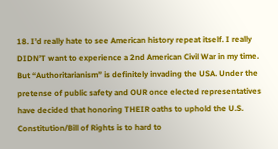18. I’d really hate to see American history repeat itself. I really DIDN’T want to experience a 2nd American Civil War in my time. But “Authoritarianism” is definitely invading the USA. Under the pretense of public safety and OUR once elected representatives have decided that honoring THEIR oaths to uphold the U.S. Constitution/Bill of Rights is to hard to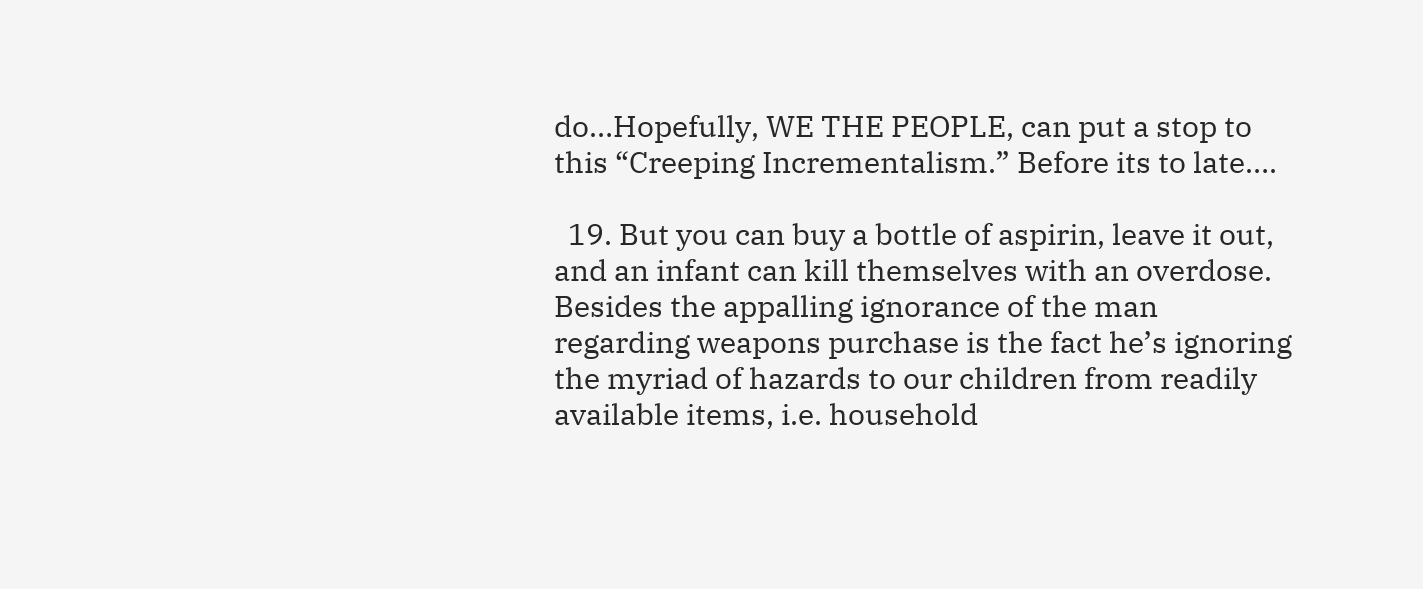do…Hopefully, WE THE PEOPLE, can put a stop to this “Creeping Incrementalism.” Before its to late….

  19. But you can buy a bottle of aspirin, leave it out, and an infant can kill themselves with an overdose. Besides the appalling ignorance of the man regarding weapons purchase is the fact he’s ignoring the myriad of hazards to our children from readily available items, i.e. household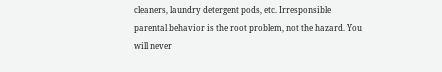cleaners, laundry detergent pods, etc. Irresponsible parental behavior is the root problem, not the hazard. You will never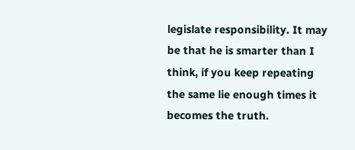legislate responsibility. It may be that he is smarter than I think, if you keep repeating the same lie enough times it becomes the truth.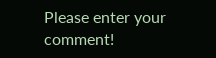Please enter your comment!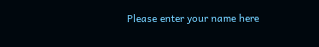Please enter your name here